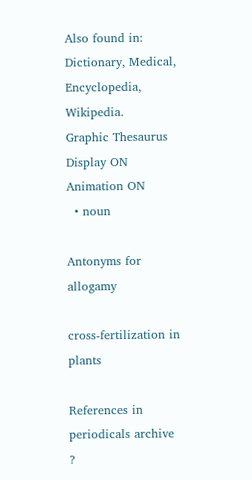Also found in: Dictionary, Medical, Encyclopedia, Wikipedia.
Graphic Thesaurus
Display ON
Animation ON
  • noun

Antonyms for allogamy

cross-fertilization in plants

References in periodicals archive ?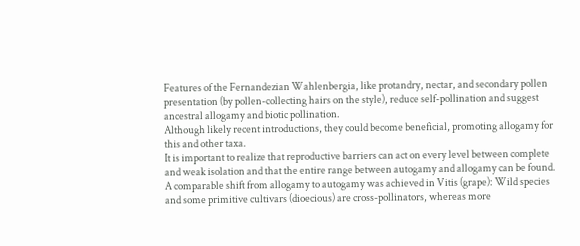Features of the Fernandezian Wahlenbergia, like protandry, nectar, and secondary pollen presentation (by pollen-collecting hairs on the style), reduce self-pollination and suggest ancestral allogamy and biotic pollination.
Although likely recent introductions, they could become beneficial, promoting allogamy for this and other taxa.
It is important to realize that reproductive barriers can act on every level between complete and weak isolation and that the entire range between autogamy and allogamy can be found.
A comparable shift from allogamy to autogamy was achieved in Vitis (grape): Wild species and some primitive cultivars (dioecious) are cross-pollinators, whereas more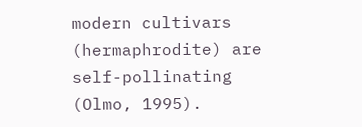modern cultivars (hermaphrodite) are self-pollinating (Olmo, 1995).